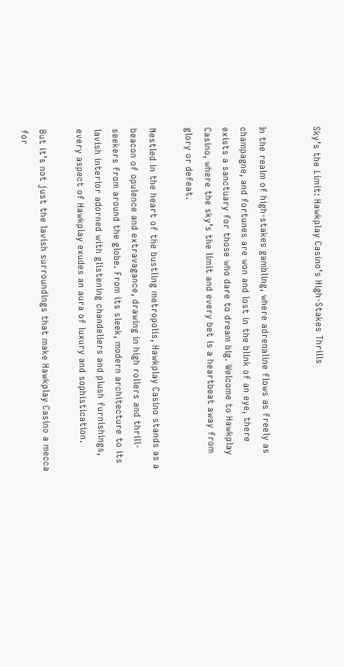Sky’s the Limit: Hawkplay Casino’s High-Stakes Thrills


In the realm of high-stakes gambling, where adrenaline flows as freely as champagne, and fortunes are won and lost in the blink of an eye, there exists a sanctuary for those who dare to dream big. Welcome to Hawkplay Casino, where the sky’s the limit and every bet is a heartbeat away from glory or defeat.

Nestled in the heart of the bustling metropolis, Hawkplay Casino stands as a beacon of opulence and extravagance, drawing in high rollers and thrill-seekers from around the globe. From its sleek, modern architecture to its lavish interior adorned with glistening chandeliers and plush furnishings, every aspect of Hawkplay exudes an aura of luxury and sophistication.

But it’s not just the lavish surroundings that make Hawkplay Casino a mecca for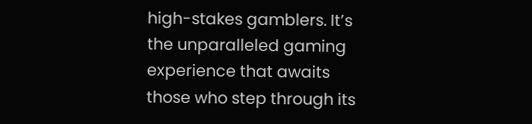high-stakes gamblers. It’s the unparalleled gaming experience that awaits those who step through its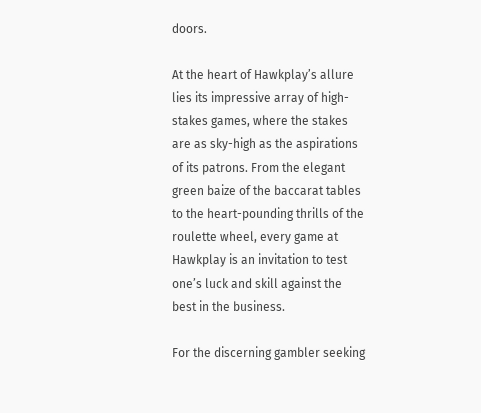doors.

At the heart of Hawkplay’s allure lies its impressive array of high-stakes games, where the stakes are as sky-high as the aspirations of its patrons. From the elegant green baize of the baccarat tables to the heart-pounding thrills of the roulette wheel, every game at Hawkplay is an invitation to test one’s luck and skill against the best in the business.

For the discerning gambler seeking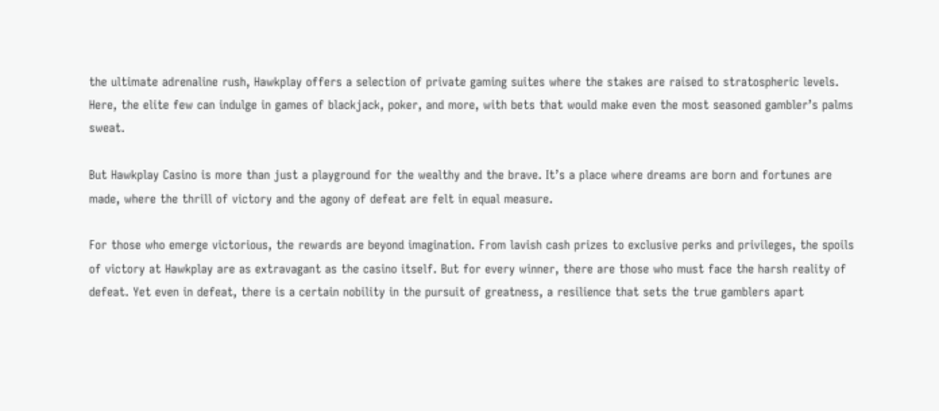the ultimate adrenaline rush, Hawkplay offers a selection of private gaming suites where the stakes are raised to stratospheric levels. Here, the elite few can indulge in games of blackjack, poker, and more, with bets that would make even the most seasoned gambler’s palms sweat.

But Hawkplay Casino is more than just a playground for the wealthy and the brave. It’s a place where dreams are born and fortunes are made, where the thrill of victory and the agony of defeat are felt in equal measure.

For those who emerge victorious, the rewards are beyond imagination. From lavish cash prizes to exclusive perks and privileges, the spoils of victory at Hawkplay are as extravagant as the casino itself. But for every winner, there are those who must face the harsh reality of defeat. Yet even in defeat, there is a certain nobility in the pursuit of greatness, a resilience that sets the true gamblers apart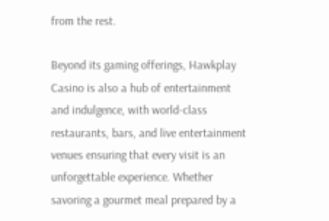from the rest.

Beyond its gaming offerings, Hawkplay Casino is also a hub of entertainment and indulgence, with world-class restaurants, bars, and live entertainment venues ensuring that every visit is an unforgettable experience. Whether savoring a gourmet meal prepared by a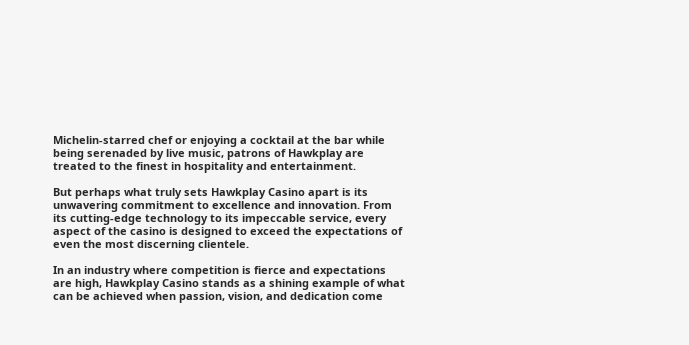Michelin-starred chef or enjoying a cocktail at the bar while being serenaded by live music, patrons of Hawkplay are treated to the finest in hospitality and entertainment.

But perhaps what truly sets Hawkplay Casino apart is its unwavering commitment to excellence and innovation. From its cutting-edge technology to its impeccable service, every aspect of the casino is designed to exceed the expectations of even the most discerning clientele.

In an industry where competition is fierce and expectations are high, Hawkplay Casino stands as a shining example of what can be achieved when passion, vision, and dedication come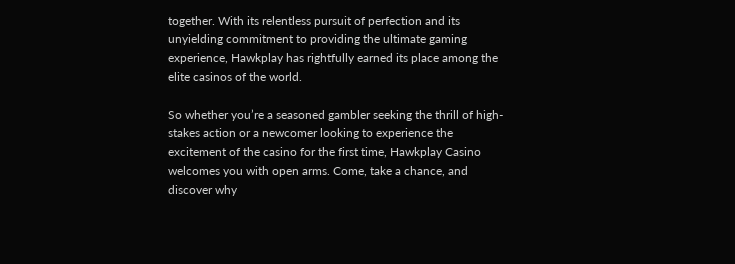together. With its relentless pursuit of perfection and its unyielding commitment to providing the ultimate gaming experience, Hawkplay has rightfully earned its place among the elite casinos of the world.

So whether you’re a seasoned gambler seeking the thrill of high-stakes action or a newcomer looking to experience the excitement of the casino for the first time, Hawkplay Casino welcomes you with open arms. Come, take a chance, and discover why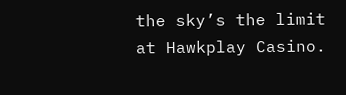the sky’s the limit at Hawkplay Casino.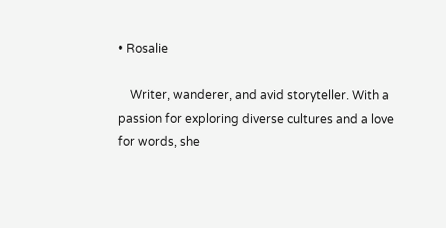• Rosalie

    Writer, wanderer, and avid storyteller. With a passion for exploring diverse cultures and a love for words, she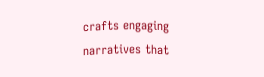crafts engaging narratives that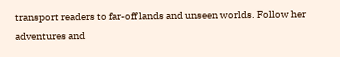transport readers to far-off lands and unseen worlds. Follow her adventures and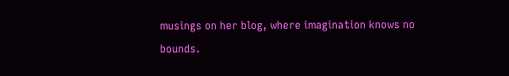musings on her blog, where imagination knows no bounds.